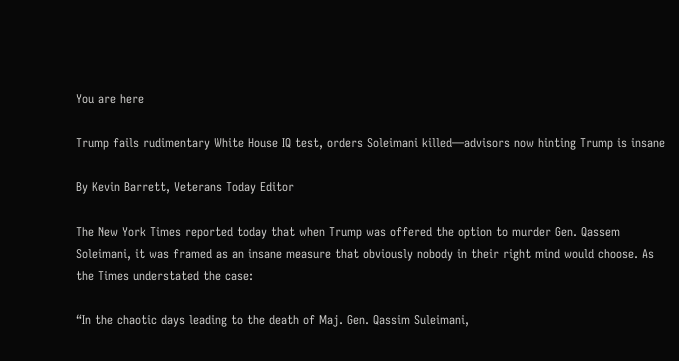You are here

Trump fails rudimentary White House IQ test, orders Soleimani killed—advisors now hinting Trump is insane

By Kevin Barrett, Veterans Today Editor

The New York Times reported today that when Trump was offered the option to murder Gen. Qassem Soleimani, it was framed as an insane measure that obviously nobody in their right mind would choose. As the Times understated the case:

“In the chaotic days leading to the death of Maj. Gen. Qassim Suleimani,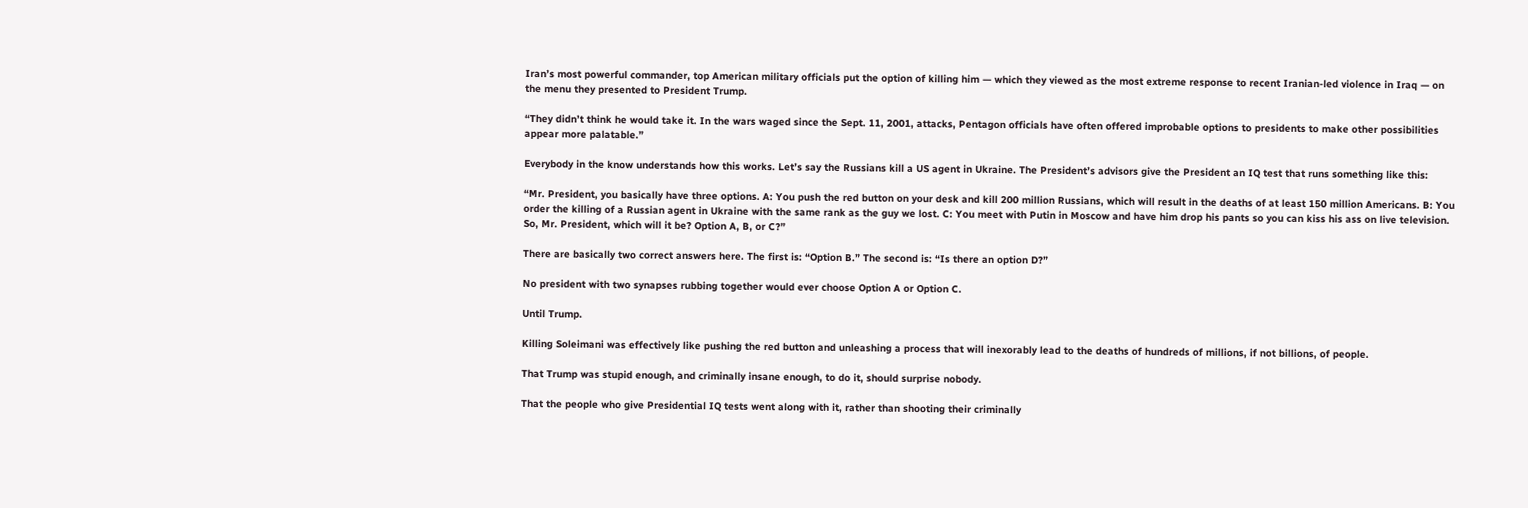Iran’s most powerful commander, top American military officials put the option of killing him — which they viewed as the most extreme response to recent Iranian-led violence in Iraq — on the menu they presented to President Trump.

“They didn’t think he would take it. In the wars waged since the Sept. 11, 2001, attacks, Pentagon officials have often offered improbable options to presidents to make other possibilities appear more palatable.”

Everybody in the know understands how this works. Let’s say the Russians kill a US agent in Ukraine. The President’s advisors give the President an IQ test that runs something like this:

“Mr. President, you basically have three options. A: You push the red button on your desk and kill 200 million Russians, which will result in the deaths of at least 150 million Americans. B: You order the killing of a Russian agent in Ukraine with the same rank as the guy we lost. C: You meet with Putin in Moscow and have him drop his pants so you can kiss his ass on live television. So, Mr. President, which will it be? Option A, B, or C?”

There are basically two correct answers here. The first is: “Option B.” The second is: “Is there an option D?”

No president with two synapses rubbing together would ever choose Option A or Option C.

Until Trump.

Killing Soleimani was effectively like pushing the red button and unleashing a process that will inexorably lead to the deaths of hundreds of millions, if not billions, of people.

That Trump was stupid enough, and criminally insane enough, to do it, should surprise nobody.

That the people who give Presidential IQ tests went along with it, rather than shooting their criminally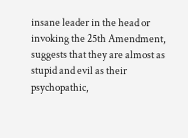insane leader in the head or invoking the 25th Amendment, suggests that they are almost as stupid and evil as their psychopathic,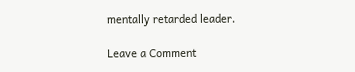mentally retarded leader.

Leave a Comment